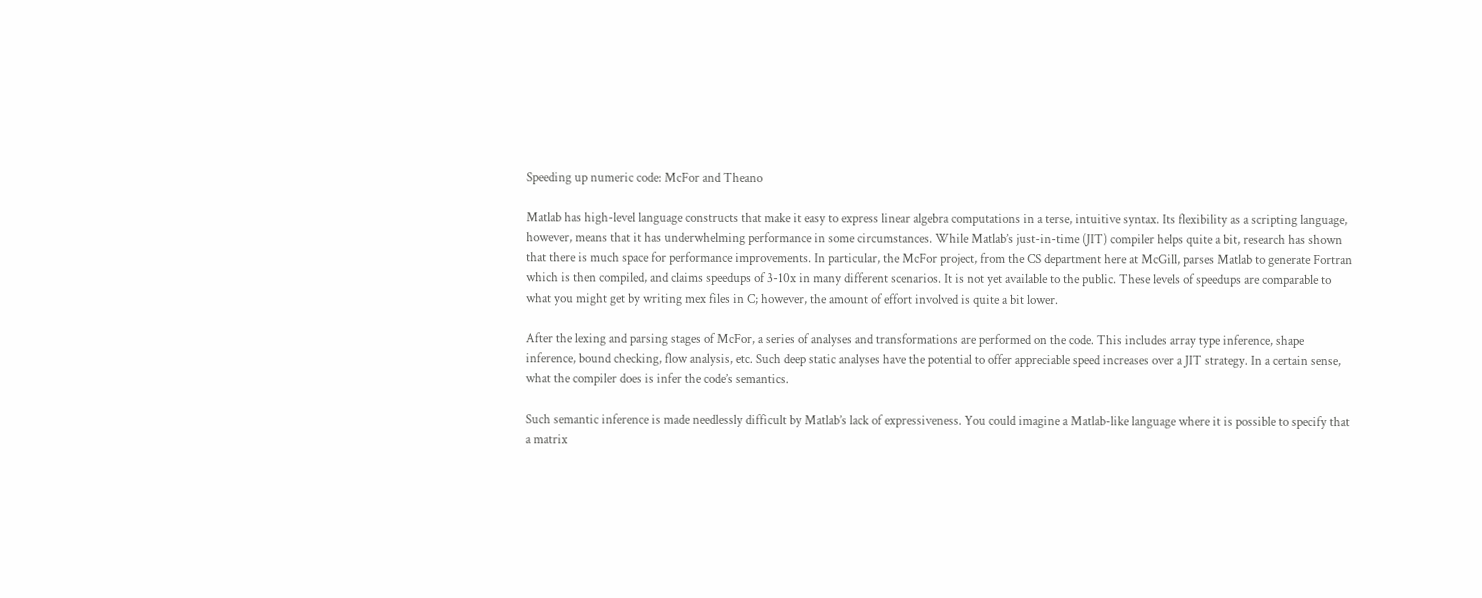Speeding up numeric code: McFor and Theano

Matlab has high-level language constructs that make it easy to express linear algebra computations in a terse, intuitive syntax. Its flexibility as a scripting language, however, means that it has underwhelming performance in some circumstances. While Matlab’s just-in-time (JIT) compiler helps quite a bit, research has shown that there is much space for performance improvements. In particular, the McFor project, from the CS department here at McGill, parses Matlab to generate Fortran which is then compiled, and claims speedups of 3-10x in many different scenarios. It is not yet available to the public. These levels of speedups are comparable to what you might get by writing mex files in C; however, the amount of effort involved is quite a bit lower.

After the lexing and parsing stages of McFor, a series of analyses and transformations are performed on the code. This includes array type inference, shape inference, bound checking, flow analysis, etc. Such deep static analyses have the potential to offer appreciable speed increases over a JIT strategy. In a certain sense, what the compiler does is infer the code’s semantics.

Such semantic inference is made needlessly difficult by Matlab’s lack of expressiveness. You could imagine a Matlab-like language where it is possible to specify that a matrix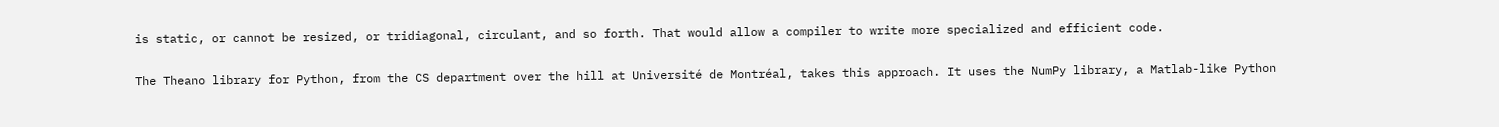is static, or cannot be resized, or tridiagonal, circulant, and so forth. That would allow a compiler to write more specialized and efficient code.

The Theano library for Python, from the CS department over the hill at Université de Montréal, takes this approach. It uses the NumPy library, a Matlab-like Python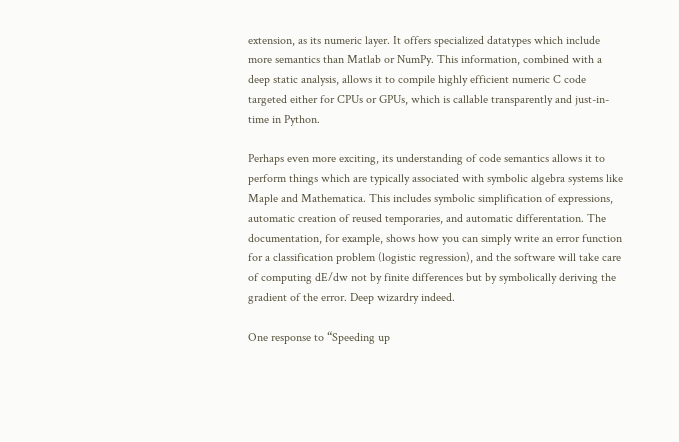extension, as its numeric layer. It offers specialized datatypes which include more semantics than Matlab or NumPy. This information, combined with a deep static analysis, allows it to compile highly efficient numeric C code targeted either for CPUs or GPUs, which is callable transparently and just-in-time in Python.

Perhaps even more exciting, its understanding of code semantics allows it to perform things which are typically associated with symbolic algebra systems like Maple and Mathematica. This includes symbolic simplification of expressions, automatic creation of reused temporaries, and automatic differentation. The documentation, for example, shows how you can simply write an error function for a classification problem (logistic regression), and the software will take care of computing dE/dw not by finite differences but by symbolically deriving the gradient of the error. Deep wizardry indeed.

One response to “Speeding up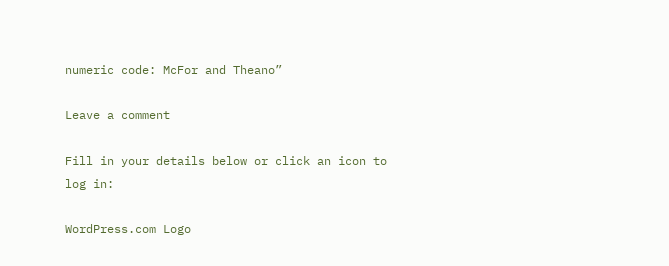numeric code: McFor and Theano”

Leave a comment

Fill in your details below or click an icon to log in:

WordPress.com Logo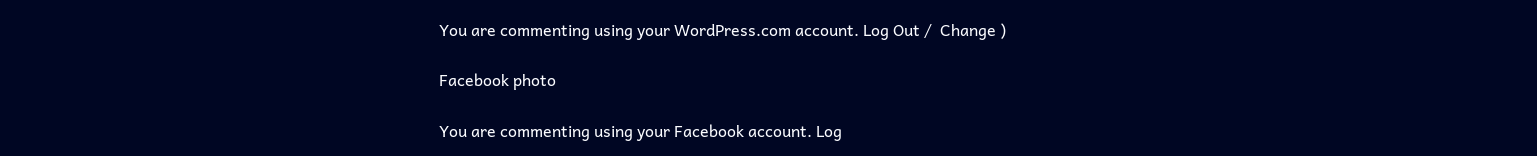You are commenting using your WordPress.com account. Log Out /  Change )

Facebook photo

You are commenting using your Facebook account. Log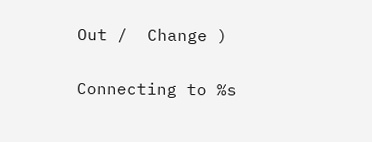Out /  Change )

Connecting to %s